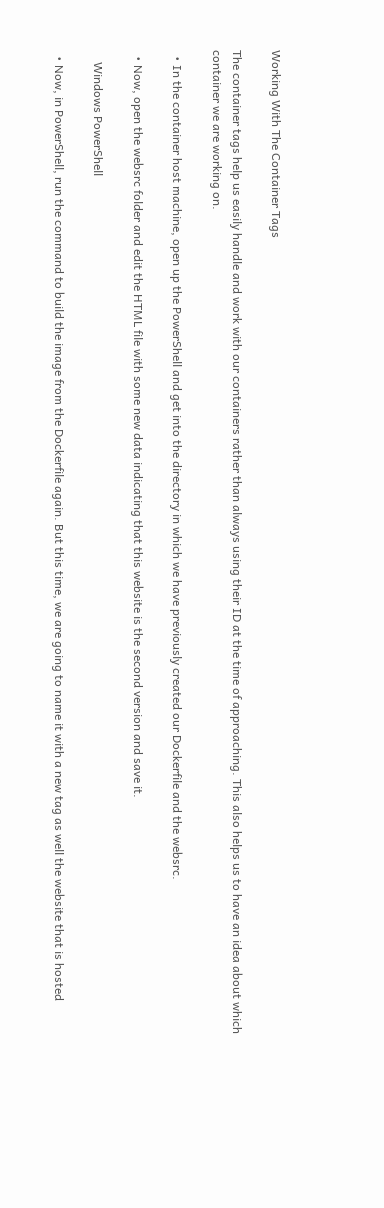Working With The Container Tags

The container tags help us easily handle and work with our containers rather than always using their ID at the time of approaching. This also helps us to have an idea about which container we are working on.

  • In the container host machine, open up the PowerShell and get into the directory in which we have previously created our Dockerfile and the websrc.

  • Now, open the websrc folder and edit the HTML file with some new data indicating that this website is the second version and save it.

    Windows PowerShell

  • Now, in PowerShell, run the command to build the image from the Dockerfile again. But this time, we are going to name it with a new tag as well the website that is hosted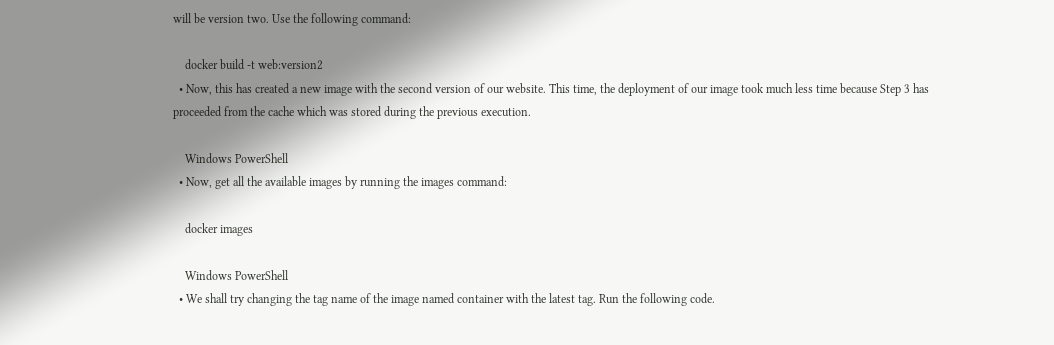will be version two. Use the following command:

    docker build -t web:version2
  • Now, this has created a new image with the second version of our website. This time, the deployment of our image took much less time because Step 3 has proceeded from the cache which was stored during the previous execution.

    Windows PowerShell
  • Now, get all the available images by running the images command:

    docker images

    Windows PowerShell
  • We shall try changing the tag name of the image named container with the latest tag. Run the following code.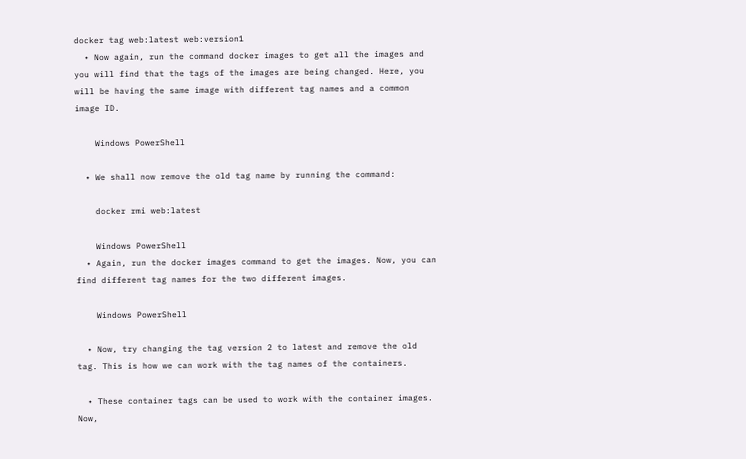docker tag web:latest web:version1
  • Now again, run the command docker images to get all the images and you will find that the tags of the images are being changed. Here, you will be having the same image with different tag names and a common image ID.

    Windows PowerShell

  • We shall now remove the old tag name by running the command:

    docker rmi web:latest

    Windows PowerShell
  • Again, run the docker images command to get the images. Now, you can find different tag names for the two different images.

    Windows PowerShell

  • Now, try changing the tag version 2 to latest and remove the old tag. This is how we can work with the tag names of the containers.

  • These container tags can be used to work with the container images. Now,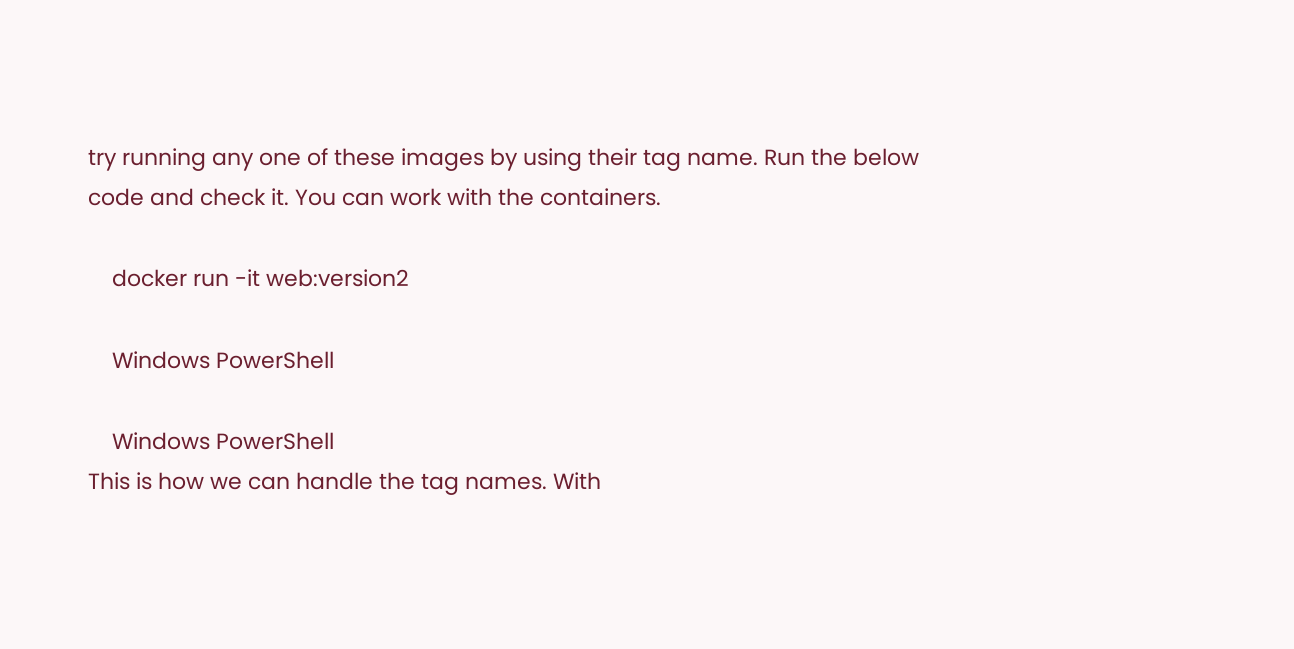try running any one of these images by using their tag name. Run the below code and check it. You can work with the containers.

    docker run -it web:version2

    Windows PowerShell

    Windows PowerShell
This is how we can handle the tag names. With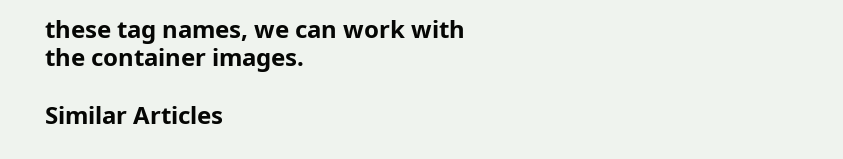these tag names, we can work with the container images.

Similar Articles